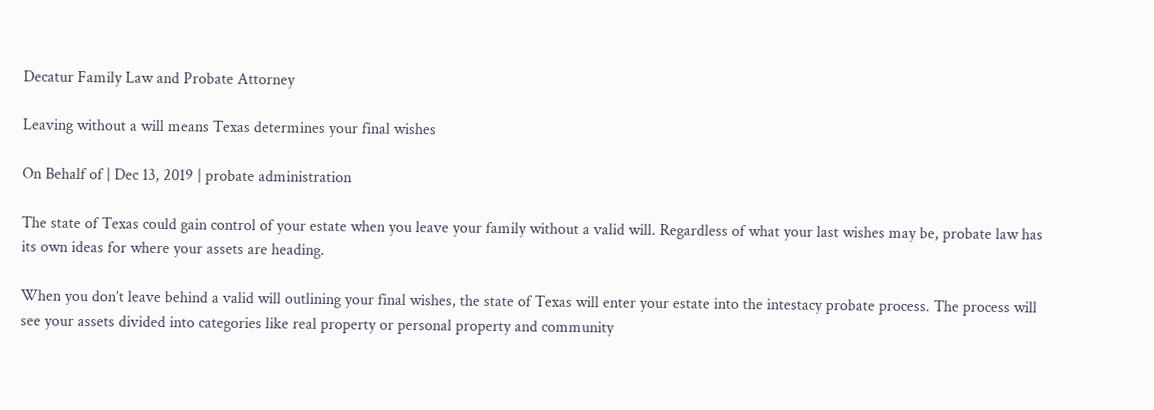Decatur Family Law and Probate Attorney

Leaving without a will means Texas determines your final wishes

On Behalf of | Dec 13, 2019 | probate administration

The state of Texas could gain control of your estate when you leave your family without a valid will. Regardless of what your last wishes may be, probate law has its own ideas for where your assets are heading.

When you don’t leave behind a valid will outlining your final wishes, the state of Texas will enter your estate into the intestacy probate process. The process will see your assets divided into categories like real property or personal property and community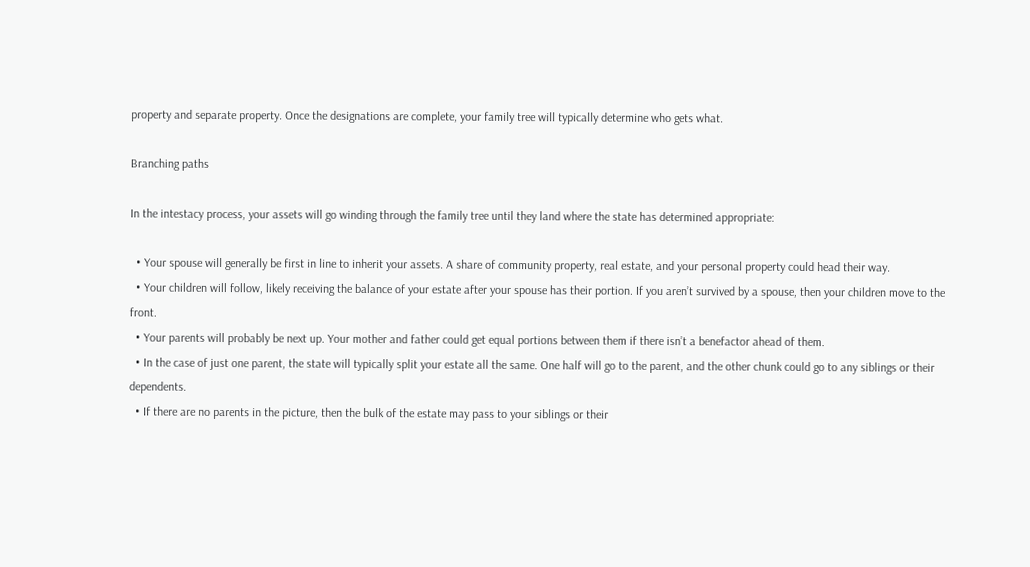property and separate property. Once the designations are complete, your family tree will typically determine who gets what.

Branching paths

In the intestacy process, your assets will go winding through the family tree until they land where the state has determined appropriate:

  • Your spouse will generally be first in line to inherit your assets. A share of community property, real estate, and your personal property could head their way.
  • Your children will follow, likely receiving the balance of your estate after your spouse has their portion. If you aren’t survived by a spouse, then your children move to the front.
  • Your parents will probably be next up. Your mother and father could get equal portions between them if there isn’t a benefactor ahead of them.
  • In the case of just one parent, the state will typically split your estate all the same. One half will go to the parent, and the other chunk could go to any siblings or their dependents.
  • If there are no parents in the picture, then the bulk of the estate may pass to your siblings or their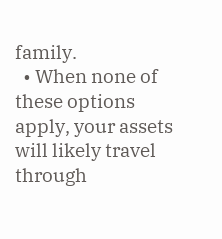family.
  • When none of these options apply, your assets will likely travel through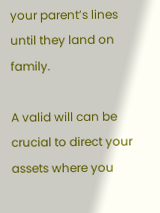your parent’s lines until they land on family.

A valid will can be crucial to direct your assets where you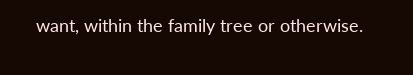want, within the family tree or otherwise.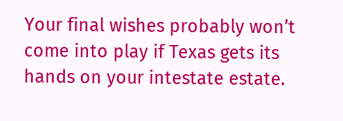Your final wishes probably won’t come into play if Texas gets its hands on your intestate estate.